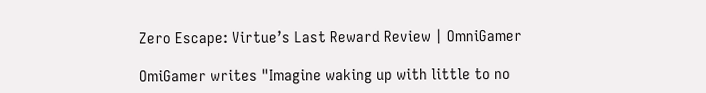Zero Escape: Virtue’s Last Reward Review | OmniGamer

OmiGamer writes "Imagine waking up with little to no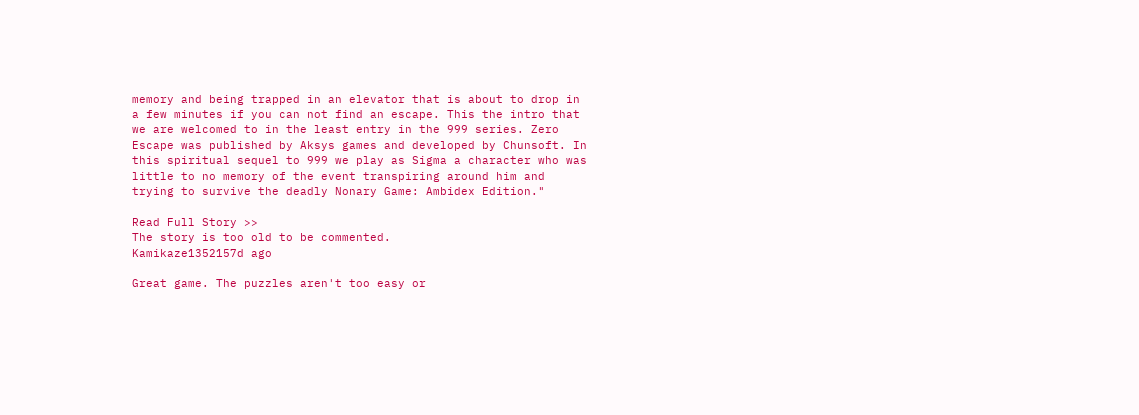memory and being trapped in an elevator that is about to drop in a few minutes if you can not find an escape. This the intro that we are welcomed to in the least entry in the 999 series. Zero Escape was published by Aksys games and developed by Chunsoft. In this spiritual sequel to 999 we play as Sigma a character who was little to no memory of the event transpiring around him and trying to survive the deadly Nonary Game: Ambidex Edition."

Read Full Story >>
The story is too old to be commented.
Kamikaze1352157d ago

Great game. The puzzles aren't too easy or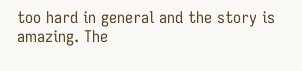too hard in general and the story is amazing. The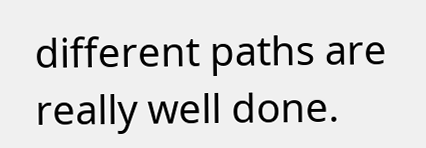different paths are really well done.